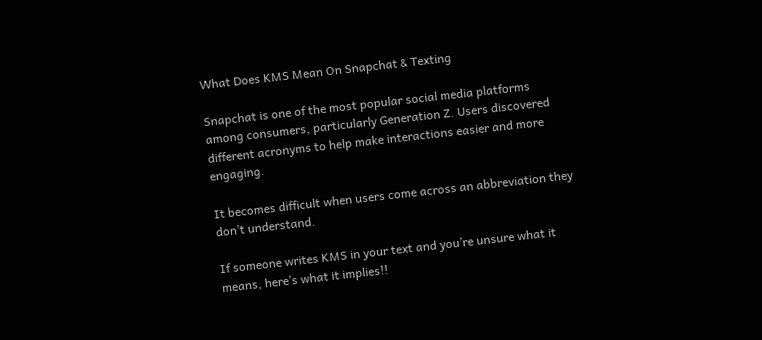What Does KMS Mean On Snapchat & Texting

Snapchat is one of the most popular social media platforms among consumers, particularly Generation Z. Users discovered different acronyms to help make interactions easier and more engaging.

It becomes difficult when users come across an abbreviation they don’t understand.

If someone writes KMS in your text and you’re unsure what it means, here’s what it implies!!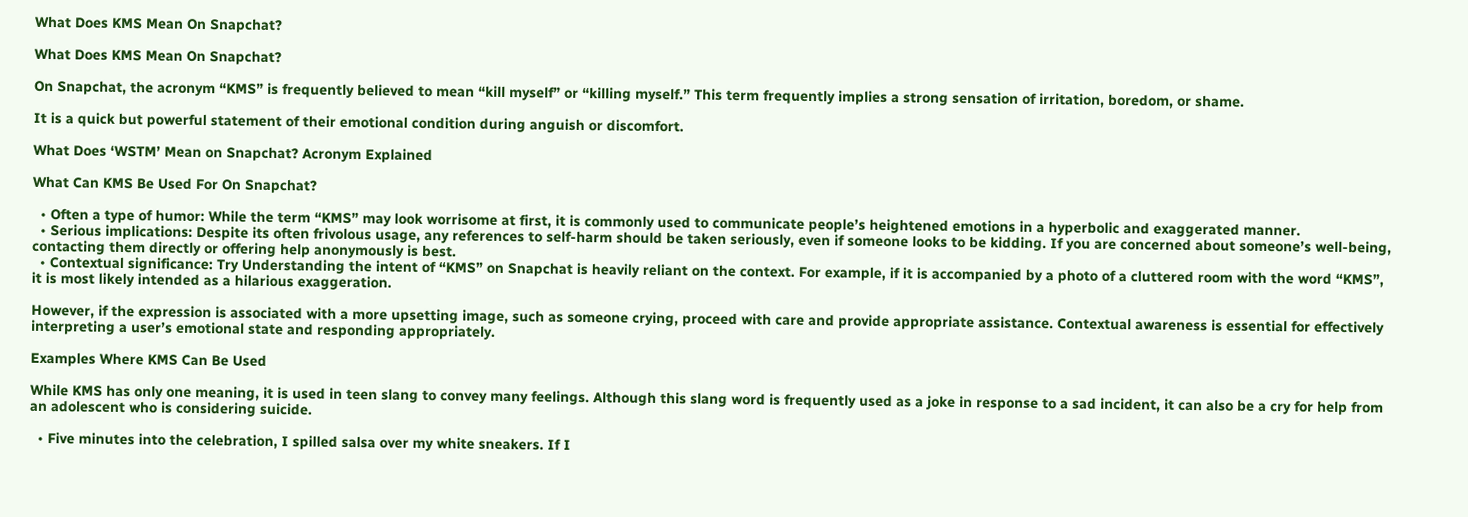What Does KMS Mean On Snapchat?

What Does KMS Mean On Snapchat?

On Snapchat, the acronym “KMS” is frequently believed to mean “kill myself” or “killing myself.” This term frequently implies a strong sensation of irritation, boredom, or shame.

It is a quick but powerful statement of their emotional condition during anguish or discomfort.

What Does ‘WSTM’ Mean on Snapchat? Acronym Explained

What Can KMS Be Used For On Snapchat?

  • Often a type of humor: While the term “KMS” may look worrisome at first, it is commonly used to communicate people’s heightened emotions in a hyperbolic and exaggerated manner.
  • Serious implications: Despite its often frivolous usage, any references to self-harm should be taken seriously, even if someone looks to be kidding. If you are concerned about someone’s well-being, contacting them directly or offering help anonymously is best.
  • Contextual significance: Try Understanding the intent of “KMS” on Snapchat is heavily reliant on the context. For example, if it is accompanied by a photo of a cluttered room with the word “KMS”, it is most likely intended as a hilarious exaggeration.

However, if the expression is associated with a more upsetting image, such as someone crying, proceed with care and provide appropriate assistance. Contextual awareness is essential for effectively interpreting a user’s emotional state and responding appropriately.

Examples Where KMS Can Be Used

While KMS has only one meaning, it is used in teen slang to convey many feelings. Although this slang word is frequently used as a joke in response to a sad incident, it can also be a cry for help from an adolescent who is considering suicide.

  • Five minutes into the celebration, I spilled salsa over my white sneakers. If I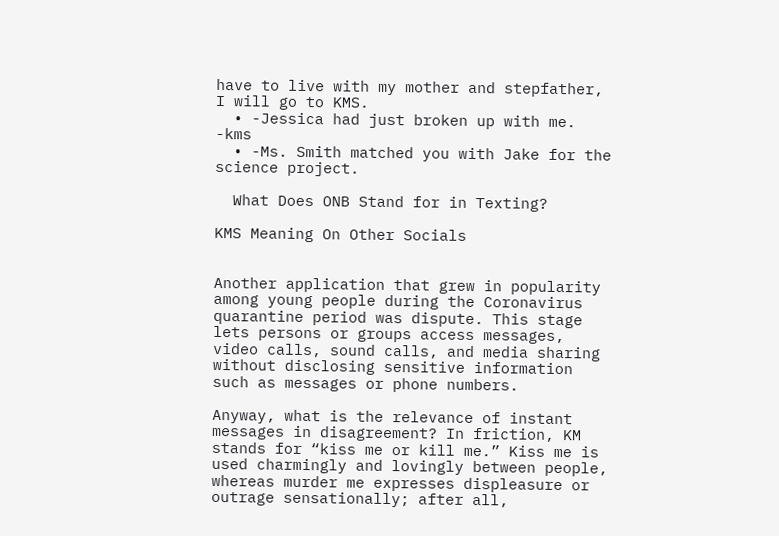have to live with my mother and stepfather, I will go to KMS.
  • -Jessica had just broken up with me. -kms
  • -Ms. Smith matched you with Jake for the science project.

  What Does ONB Stand for in Texting?

KMS Meaning On Other Socials


Another application that grew in popularity among young people during the Coronavirus quarantine period was dispute. This stage lets persons or groups access messages, video calls, sound calls, and media sharing without disclosing sensitive information such as messages or phone numbers.

Anyway, what is the relevance of instant messages in disagreement? In friction, KM stands for “kiss me or kill me.” Kiss me is used charmingly and lovingly between people, whereas murder me expresses displeasure or outrage sensationally; after all,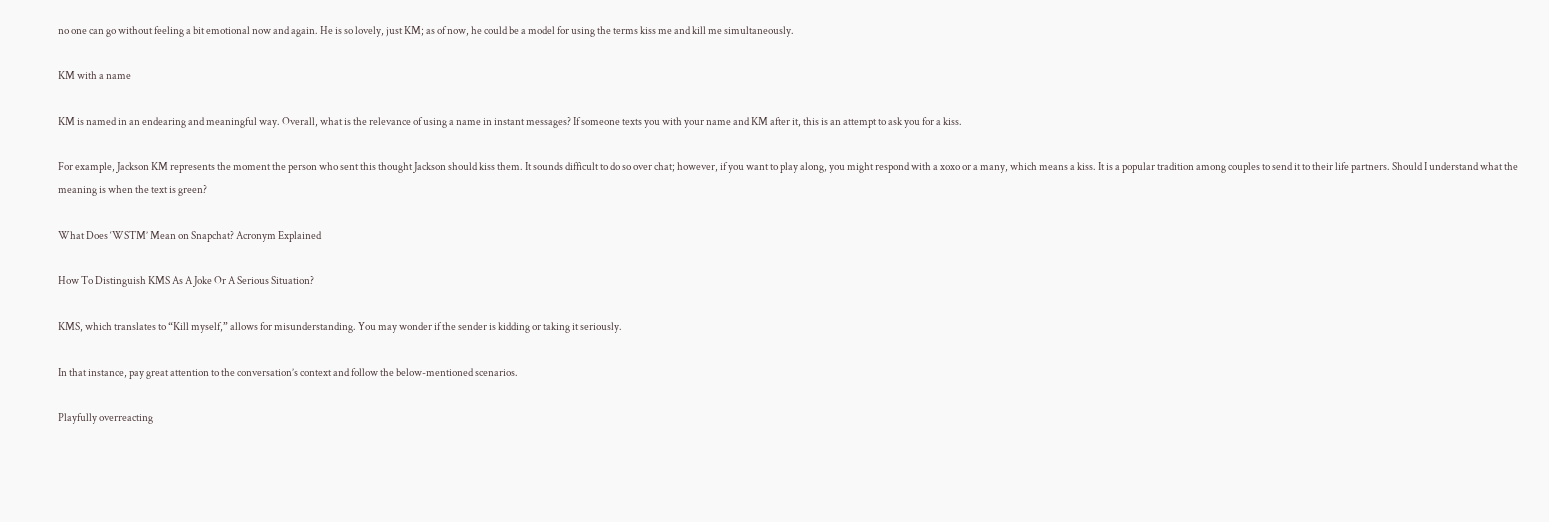no one can go without feeling a bit emotional now and again. He is so lovely, just KM; as of now, he could be a model for using the terms kiss me and kill me simultaneously.

KM with a name

KM is named in an endearing and meaningful way. Overall, what is the relevance of using a name in instant messages? If someone texts you with your name and KM after it, this is an attempt to ask you for a kiss.

For example, Jackson KM represents the moment the person who sent this thought Jackson should kiss them. It sounds difficult to do so over chat; however, if you want to play along, you might respond with a xoxo or a many, which means a kiss. It is a popular tradition among couples to send it to their life partners. Should I understand what the meaning is when the text is green?

What Does ‘WSTM’ Mean on Snapchat? Acronym Explained

How To Distinguish KMS As A Joke Or A Serious Situation?

KMS, which translates to “Kill myself,” allows for misunderstanding. You may wonder if the sender is kidding or taking it seriously.

In that instance, pay great attention to the conversation’s context and follow the below-mentioned scenarios.

Playfully overreacting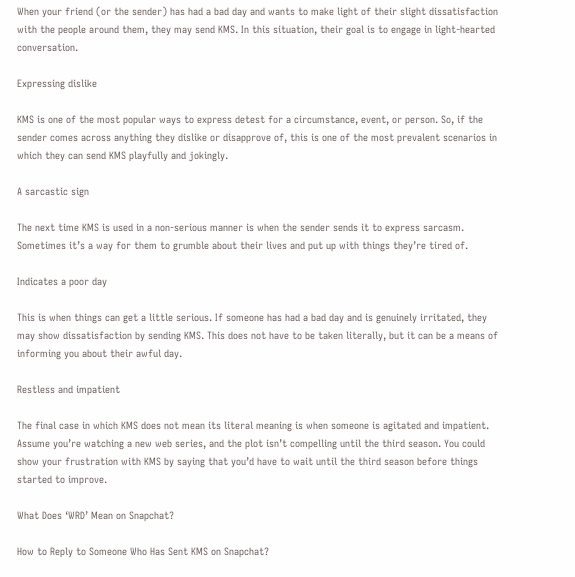When your friend (or the sender) has had a bad day and wants to make light of their slight dissatisfaction with the people around them, they may send KMS. In this situation, their goal is to engage in light-hearted conversation.

Expressing dislike

KMS is one of the most popular ways to express detest for a circumstance, event, or person. So, if the sender comes across anything they dislike or disapprove of, this is one of the most prevalent scenarios in which they can send KMS playfully and jokingly.

A sarcastic sign

The next time KMS is used in a non-serious manner is when the sender sends it to express sarcasm. Sometimes it’s a way for them to grumble about their lives and put up with things they’re tired of.

Indicates a poor day

This is when things can get a little serious. If someone has had a bad day and is genuinely irritated, they may show dissatisfaction by sending KMS. This does not have to be taken literally, but it can be a means of informing you about their awful day.

Restless and impatient

The final case in which KMS does not mean its literal meaning is when someone is agitated and impatient. Assume you’re watching a new web series, and the plot isn’t compelling until the third season. You could show your frustration with KMS by saying that you’d have to wait until the third season before things started to improve.

What Does ‘WRD’ Mean on Snapchat?

How to Reply to Someone Who Has Sent KMS on Snapchat?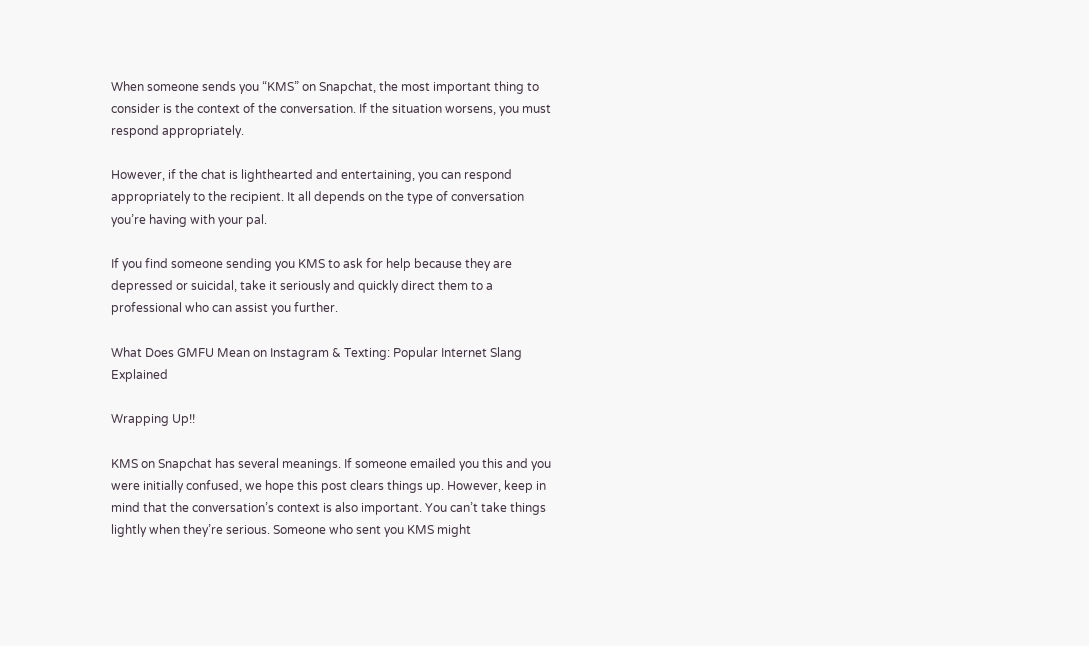When someone sends you “KMS” on Snapchat, the most important thing to consider is the context of the conversation. If the situation worsens, you must respond appropriately.

However, if the chat is lighthearted and entertaining, you can respond appropriately to the recipient. It all depends on the type of conversation you’re having with your pal.

If you find someone sending you KMS to ask for help because they are depressed or suicidal, take it seriously and quickly direct them to a professional who can assist you further.

What Does GMFU Mean on Instagram & Texting: Popular Internet Slang Explained

Wrapping Up!!

KMS on Snapchat has several meanings. If someone emailed you this and you were initially confused, we hope this post clears things up. However, keep in mind that the conversation’s context is also important. You can’t take things lightly when they’re serious. Someone who sent you KMS might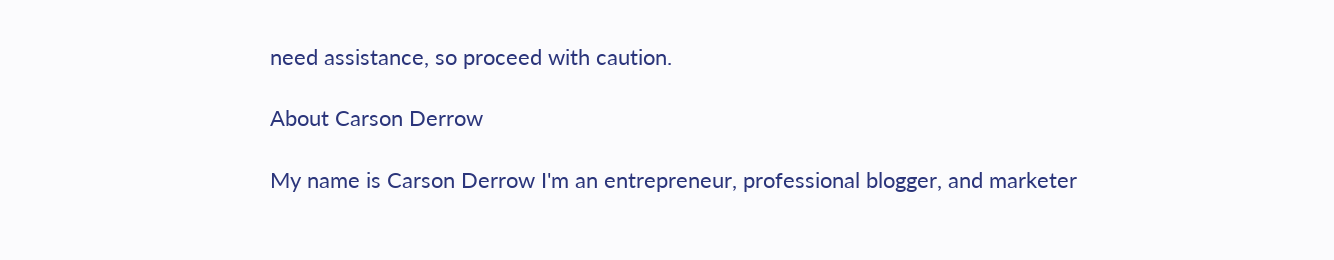need assistance, so proceed with caution.

About Carson Derrow

My name is Carson Derrow I'm an entrepreneur, professional blogger, and marketer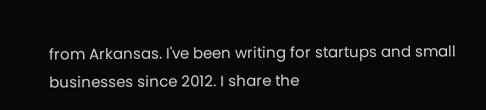from Arkansas. I've been writing for startups and small businesses since 2012. I share the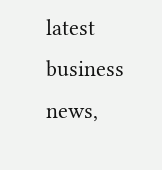latest business news,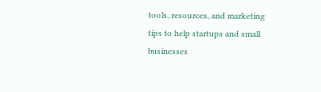tools, resources, and marketing tips to help startups and small businesses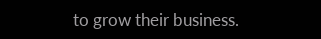to grow their business.